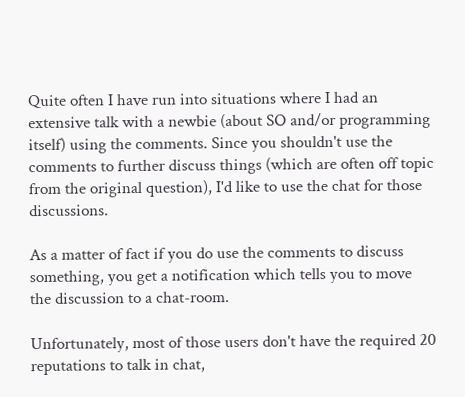Quite often I have run into situations where I had an extensive talk with a newbie (about SO and/or programming itself) using the comments. Since you shouldn't use the comments to further discuss things (which are often off topic from the original question), I'd like to use the chat for those discussions.

As a matter of fact if you do use the comments to discuss something, you get a notification which tells you to move the discussion to a chat-room.

Unfortunately, most of those users don't have the required 20 reputations to talk in chat,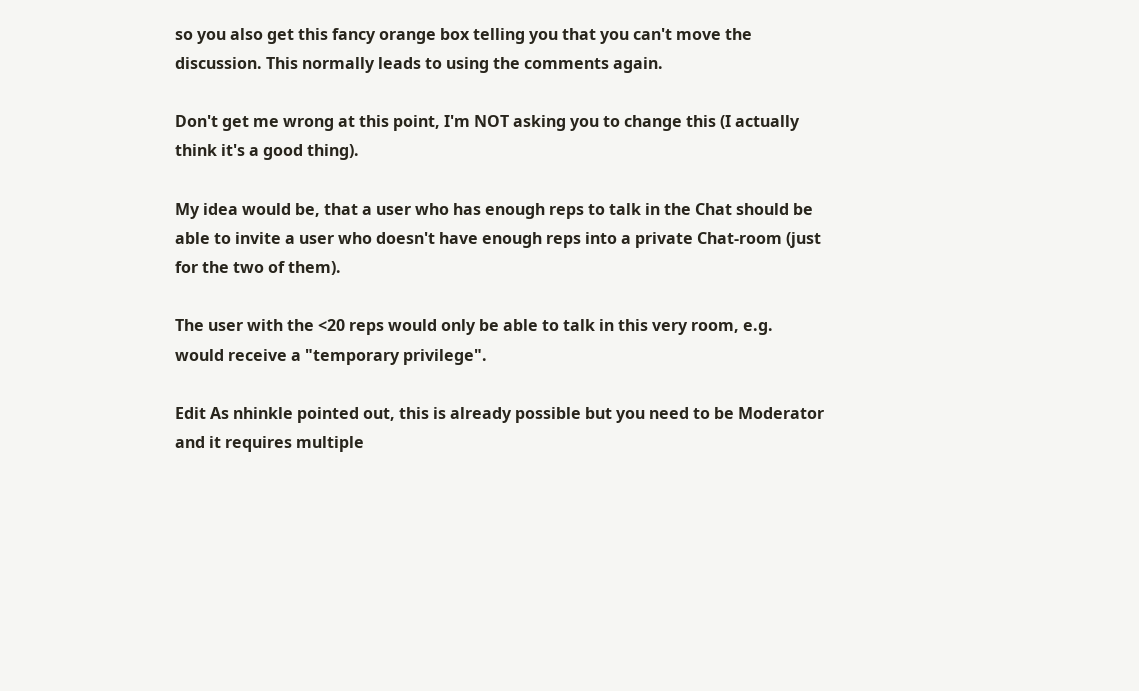so you also get this fancy orange box telling you that you can't move the discussion. This normally leads to using the comments again.

Don't get me wrong at this point, I'm NOT asking you to change this (I actually think it's a good thing).

My idea would be, that a user who has enough reps to talk in the Chat should be able to invite a user who doesn't have enough reps into a private Chat-room (just for the two of them).

The user with the <20 reps would only be able to talk in this very room, e.g. would receive a "temporary privilege".

Edit As nhinkle pointed out, this is already possible but you need to be Moderator and it requires multiple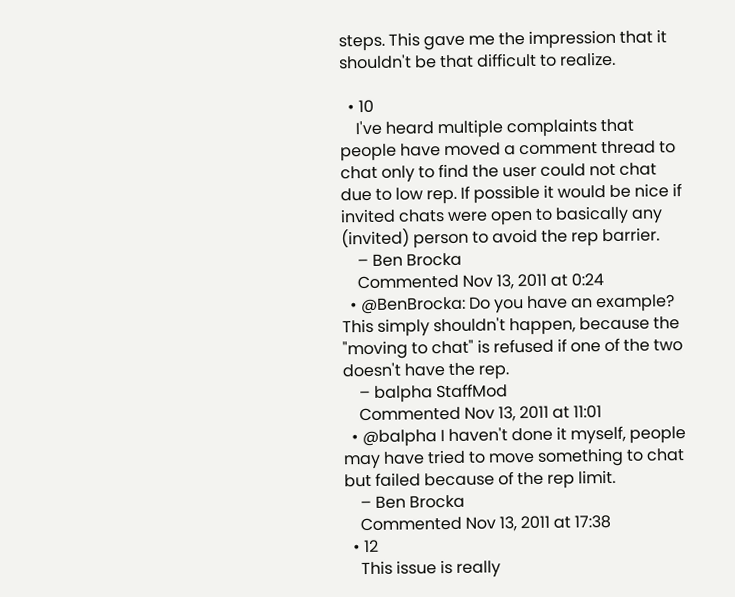steps. This gave me the impression that it shouldn't be that difficult to realize.

  • 10
    I've heard multiple complaints that people have moved a comment thread to chat only to find the user could not chat due to low rep. If possible it would be nice if invited chats were open to basically any (invited) person to avoid the rep barrier.
    – Ben Brocka
    Commented Nov 13, 2011 at 0:24
  • @BenBrocka: Do you have an example? This simply shouldn't happen, because the "moving to chat" is refused if one of the two doesn't have the rep.
    – balpha StaffMod
    Commented Nov 13, 2011 at 11:01
  • @balpha I haven't done it myself, people may have tried to move something to chat but failed because of the rep limit.
    – Ben Brocka
    Commented Nov 13, 2011 at 17:38
  • 12
    This issue is really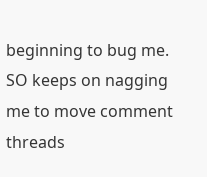beginning to bug me. SO keeps on nagging me to move comment threads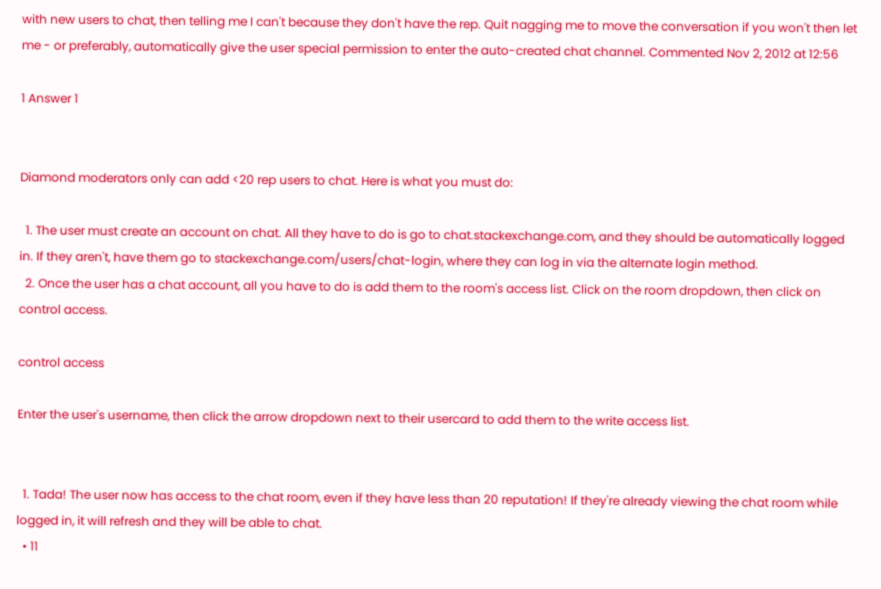with new users to chat, then telling me I can't because they don't have the rep. Quit nagging me to move the conversation if you won't then let me - or preferably, automatically give the user special permission to enter the auto-created chat channel. Commented Nov 2, 2012 at 12:56

1 Answer 1


Diamond moderators only can add <20 rep users to chat. Here is what you must do:

  1. The user must create an account on chat. All they have to do is go to chat.stackexchange.com, and they should be automatically logged in. If they aren't, have them go to stackexchange.com/users/chat-login, where they can log in via the alternate login method.
  2. Once the user has a chat account, all you have to do is add them to the room's access list. Click on the room dropdown, then click on control access.

control access

Enter the user's username, then click the arrow dropdown next to their usercard to add them to the write access list.


  1. Tada! The user now has access to the chat room, even if they have less than 20 reputation! If they're already viewing the chat room while logged in, it will refresh and they will be able to chat.
  • 11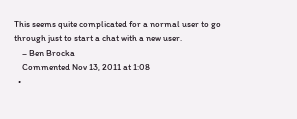This seems quite complicated for a normal user to go through just to start a chat with a new user.
    – Ben Brocka
    Commented Nov 13, 2011 at 1:08
  •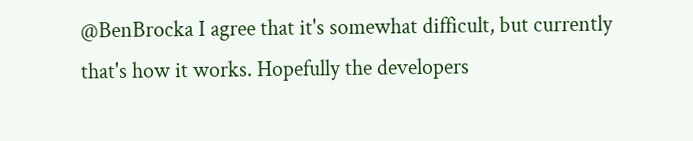@BenBrocka I agree that it's somewhat difficult, but currently that's how it works. Hopefully the developers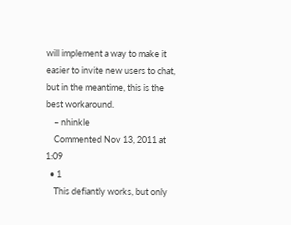will implement a way to make it easier to invite new users to chat, but in the meantime, this is the best workaround.
    – nhinkle
    Commented Nov 13, 2011 at 1:09
  • 1
    This defiantly works, but only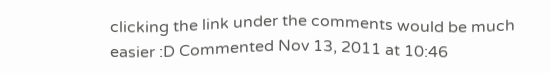clicking the link under the comments would be much easier :D Commented Nov 13, 2011 at 10:46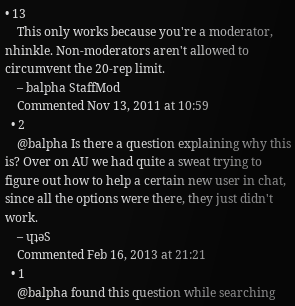• 13
    This only works because you're a moderator, nhinkle. Non-moderators aren't allowed to circumvent the 20-rep limit.
    – balpha StaffMod
    Commented Nov 13, 2011 at 10:59
  • 2
    @balpha Is there a question explaining why this is? Over on AU we had quite a sweat trying to figure out how to help a certain new user in chat, since all the options were there, they just didn't work.
    – ɥʇǝS
    Commented Feb 16, 2013 at 21:21
  • 1
    @balpha found this question while searching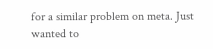for a similar problem on meta. Just wanted to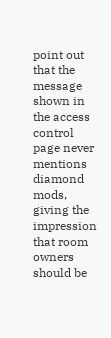point out that the message shown in the access control page never mentions diamond mods, giving the impression that room owners should be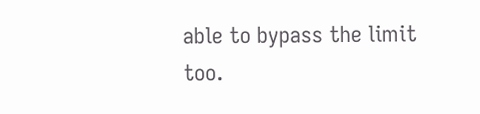able to bypass the limit too.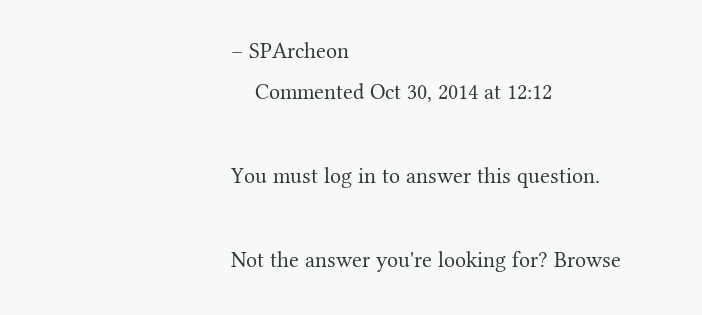– SPArcheon
    Commented Oct 30, 2014 at 12:12

You must log in to answer this question.

Not the answer you're looking for? Browse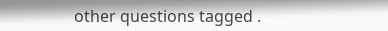other questions tagged .